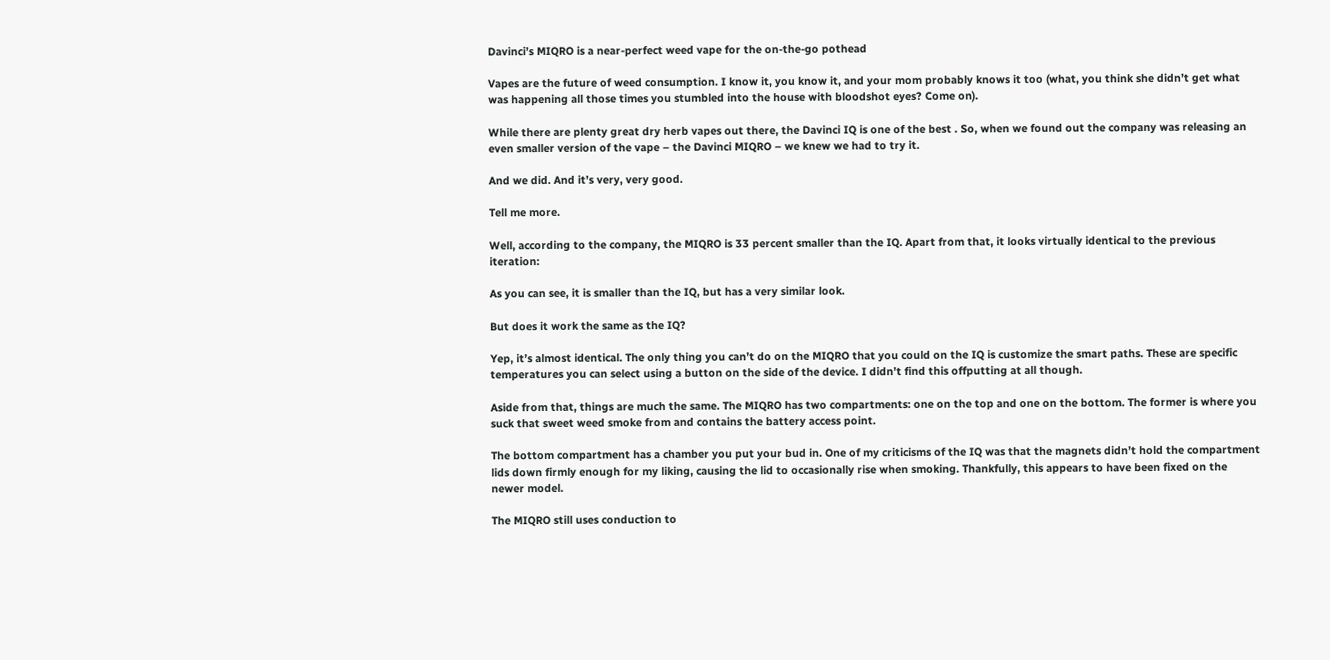Davinci’s MIQRO is a near-perfect weed vape for the on-the-go pothead

Vapes are the future of weed consumption. I know it, you know it, and your mom probably knows it too (what, you think she didn’t get what was happening all those times you stumbled into the house with bloodshot eyes? Come on).

While there are plenty great dry herb vapes out there, the Davinci IQ is one of the best . So, when we found out the company was releasing an even smaller version of the vape – the Davinci MIQRO – we knew we had to try it.

And we did. And it’s very, very good.

Tell me more.

Well, according to the company, the MIQRO is 33 percent smaller than the IQ. Apart from that, it looks virtually identical to the previous iteration:

As you can see, it is smaller than the IQ, but has a very similar look.

But does it work the same as the IQ?

Yep, it’s almost identical. The only thing you can’t do on the MIQRO that you could on the IQ is customize the smart paths. These are specific temperatures you can select using a button on the side of the device. I didn’t find this offputting at all though.

Aside from that, things are much the same. The MIQRO has two compartments: one on the top and one on the bottom. The former is where you suck that sweet weed smoke from and contains the battery access point.

The bottom compartment has a chamber you put your bud in. One of my criticisms of the IQ was that the magnets didn’t hold the compartment lids down firmly enough for my liking, causing the lid to occasionally rise when smoking. Thankfully, this appears to have been fixed on the newer model.

The MIQRO still uses conduction to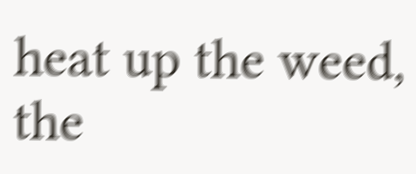heat up the weed, the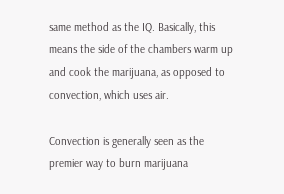same method as the IQ. Basically, this means the side of the chambers warm up and cook the marijuana, as opposed to convection, which uses air.

Convection is generally seen as the premier way to burn marijuana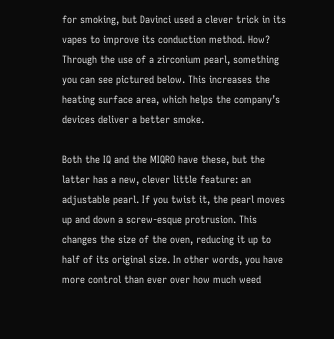for smoking, but Davinci used a clever trick in its vapes to improve its conduction method. How? Through the use of a zirconium pearl, something you can see pictured below. This increases the heating surface area, which helps the company’s devices deliver a better smoke.

Both the IQ and the MIQRO have these, but the latter has a new, clever little feature: an adjustable pearl. If you twist it, the pearl moves up and down a screw-esque protrusion. This changes the size of the oven, reducing it up to half of its original size. In other words, you have more control than ever over how much weed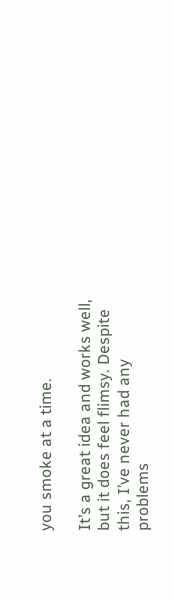you smoke at a time.

It’s a great idea and works well, but it does feel flimsy. Despite this, I’ve never had any problems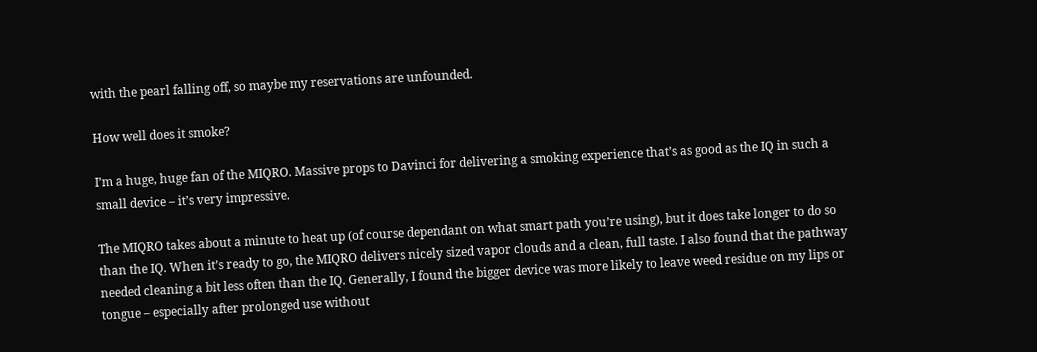with the pearl falling off, so maybe my reservations are unfounded.

How well does it smoke?

I’m a huge, huge fan of the MIQRO. Massive props to Davinci for delivering a smoking experience that’s as good as the IQ in such a small device – it’s very impressive.

The MIQRO takes about a minute to heat up (of course dependant on what smart path you’re using), but it does take longer to do so than the IQ. When it’s ready to go, the MIQRO delivers nicely sized vapor clouds and a clean, full taste. I also found that the pathway needed cleaning a bit less often than the IQ. Generally, I found the bigger device was more likely to leave weed residue on my lips or tongue – especially after prolonged use without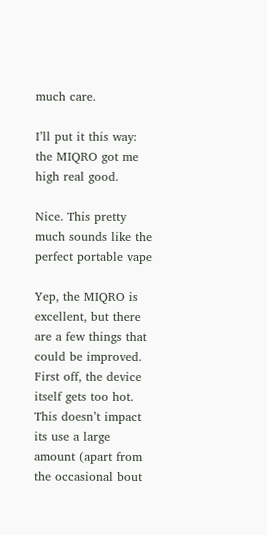much care.

I’ll put it this way: the MIQRO got me high real good.

Nice. This pretty much sounds like the perfect portable vape

Yep, the MIQRO is excellent, but there are a few things that could be improved. First off, the device itself gets too hot. This doesn’t impact its use a large amount (apart from the occasional bout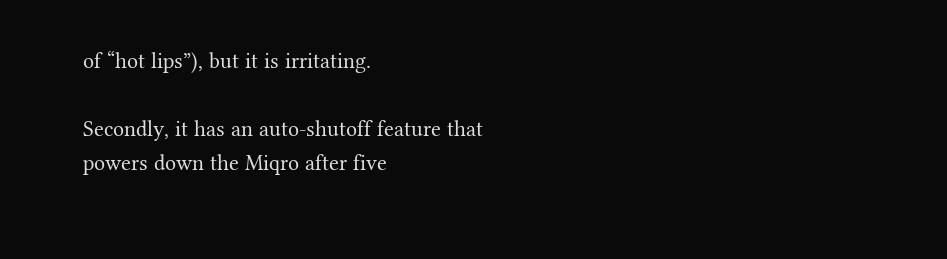of “hot lips”), but it is irritating.

Secondly, it has an auto-shutoff feature that powers down the Miqro after five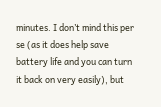minutes. I don’t mind this per se (as it does help save battery life and you can turn it back on very easily), but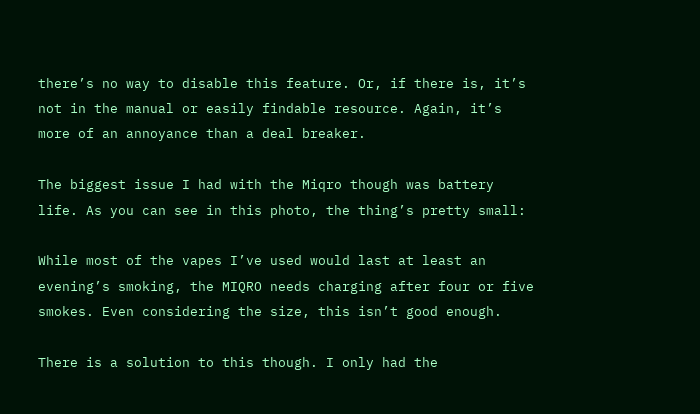there’s no way to disable this feature. Or, if there is, it’s not in the manual or easily findable resource. Again, it’s more of an annoyance than a deal breaker.

The biggest issue I had with the Miqro though was battery life. As you can see in this photo, the thing’s pretty small:

While most of the vapes I’ve used would last at least an evening’s smoking, the MIQRO needs charging after four or five smokes. Even considering the size, this isn’t good enough.

There is a solution to this though. I only had the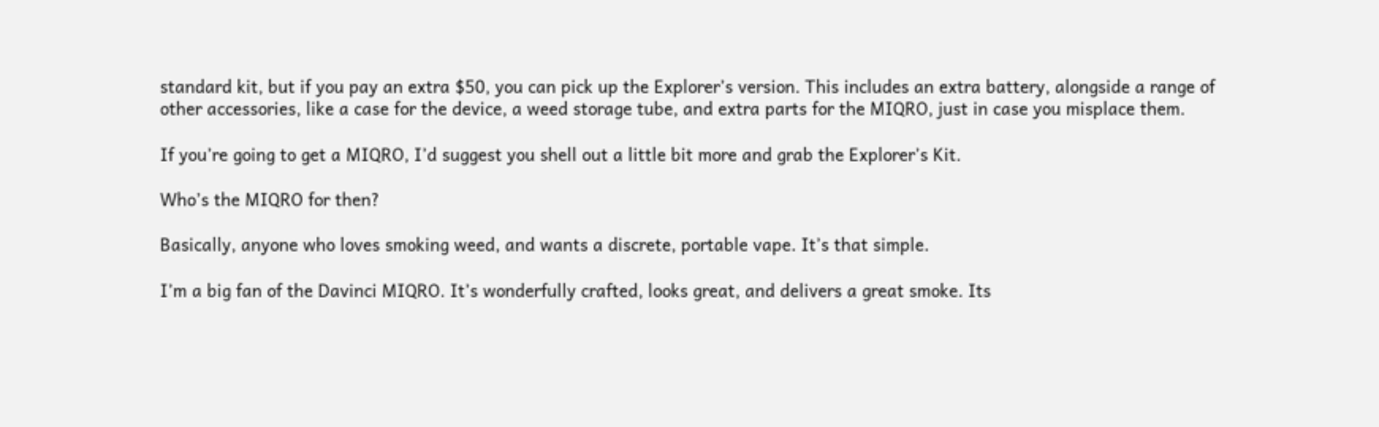standard kit, but if you pay an extra $50, you can pick up the Explorer’s version. This includes an extra battery, alongside a range of other accessories, like a case for the device, a weed storage tube, and extra parts for the MIQRO, just in case you misplace them.

If you’re going to get a MIQRO, I’d suggest you shell out a little bit more and grab the Explorer’s Kit.

Who’s the MIQRO for then?

Basically, anyone who loves smoking weed, and wants a discrete, portable vape. It’s that simple.

I’m a big fan of the Davinci MIQRO. It’s wonderfully crafted, looks great, and delivers a great smoke. Its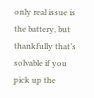only real issue is the battery, but thankfully that’s solvable if you pick up the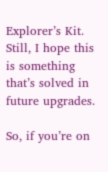Explorer’s Kit. Still, I hope this is something that’s solved in future upgrades.

So, if you’re on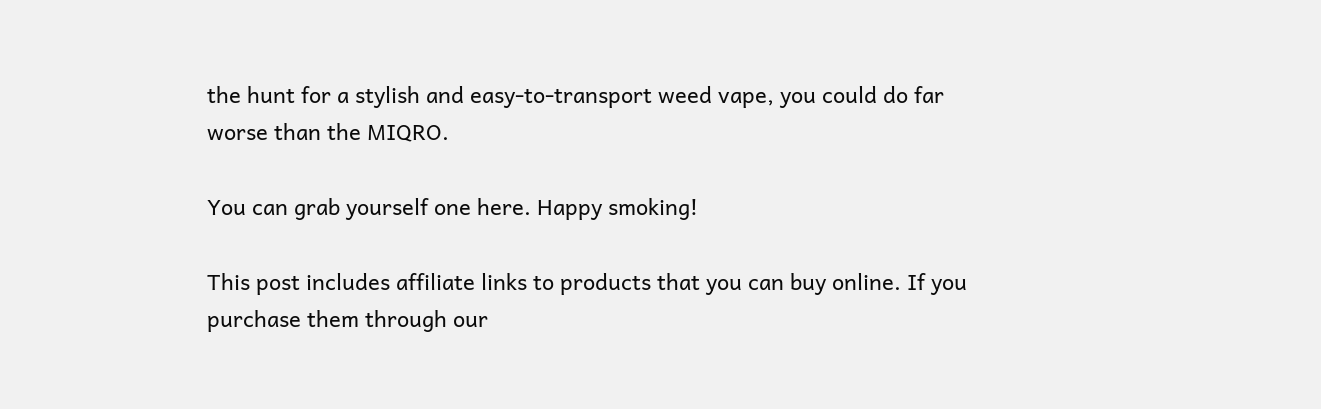the hunt for a stylish and easy-to-transport weed vape, you could do far worse than the MIQRO.

You can grab yourself one here. Happy smoking!

This post includes affiliate links to products that you can buy online. If you purchase them through our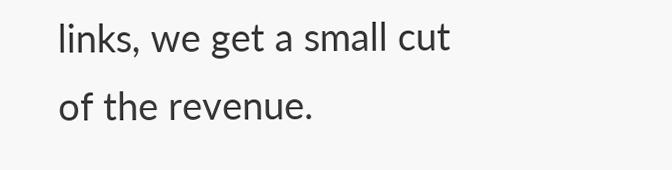links, we get a small cut of the revenue.